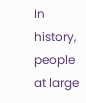In history, people at large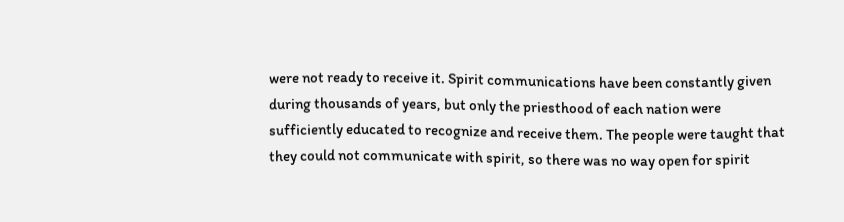were not ready to receive it. Spirit communications have been constantly given during thousands of years, but only the priesthood of each nation were sufficiently educated to recognize and receive them. The people were taught that they could not communicate with spirit, so there was no way open for spirit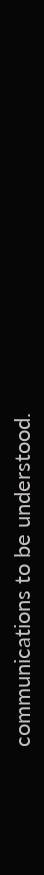communications to be understood.